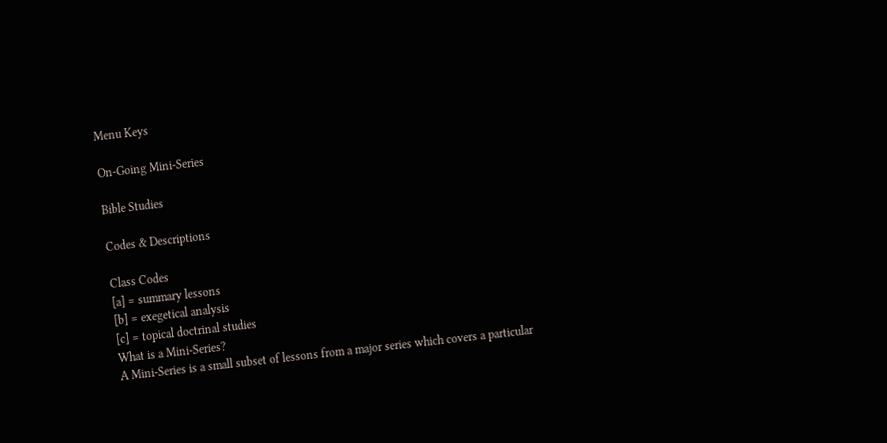Menu Keys

On-Going Mini-Series

Bible Studies

Codes & Descriptions

Class Codes
[a] = summary lessons
[b] = exegetical analysis
[c] = topical doctrinal studies
What is a Mini-Series?
A Mini-Series is a small subset of lessons from a major series which covers a particular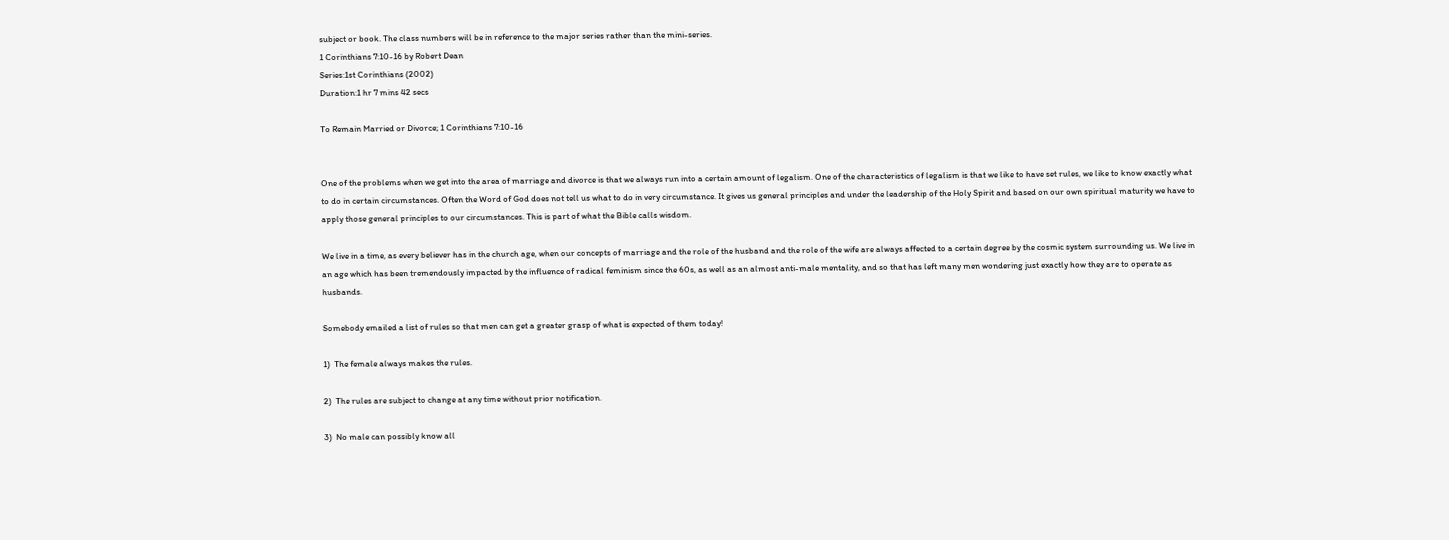subject or book. The class numbers will be in reference to the major series rather than the mini-series.
1 Corinthians 7:10-16 by Robert Dean
Series:1st Corinthians (2002)
Duration:1 hr 7 mins 42 secs

To Remain Married or Divorce; 1 Corinthians 7:10-16


One of the problems when we get into the area of marriage and divorce is that we always run into a certain amount of legalism. One of the characteristics of legalism is that we like to have set rules, we like to know exactly what to do in certain circumstances. Often the Word of God does not tell us what to do in very circumstance. It gives us general principles and under the leadership of the Holy Spirit and based on our own spiritual maturity we have to apply those general principles to our circumstances. This is part of what the Bible calls wisdom.

We live in a time, as every believer has in the church age, when our concepts of marriage and the role of the husband and the role of the wife are always affected to a certain degree by the cosmic system surrounding us. We live in an age which has been tremendously impacted by the influence of radical feminism since the 60s, as well as an almost anti-male mentality, and so that has left many men wondering just exactly how they are to operate as husbands.

Somebody emailed a list of rules so that men can get a greater grasp of what is expected of them today!

1)  The female always makes the rules.

2)  The rules are subject to change at any time without prior notification.

3)  No male can possibly know all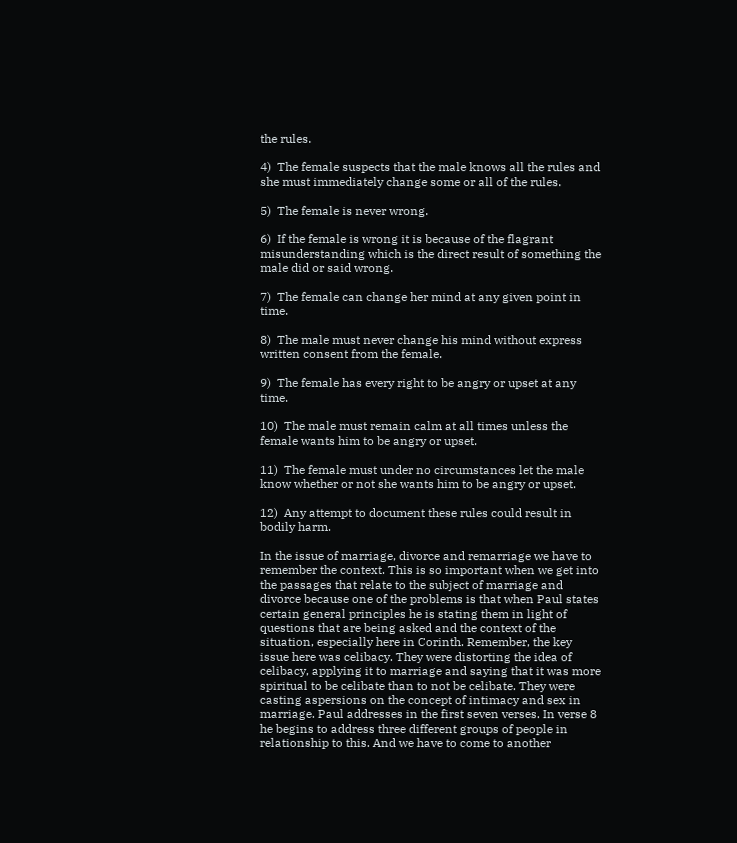the rules.

4)  The female suspects that the male knows all the rules and she must immediately change some or all of the rules.

5)  The female is never wrong.

6)  If the female is wrong it is because of the flagrant misunderstanding which is the direct result of something the male did or said wrong.

7)  The female can change her mind at any given point in time.

8)  The male must never change his mind without express written consent from the female.

9)  The female has every right to be angry or upset at any time.

10)  The male must remain calm at all times unless the female wants him to be angry or upset.

11)  The female must under no circumstances let the male know whether or not she wants him to be angry or upset.

12)  Any attempt to document these rules could result in bodily harm.

In the issue of marriage, divorce and remarriage we have to remember the context. This is so important when we get into the passages that relate to the subject of marriage and divorce because one of the problems is that when Paul states certain general principles he is stating them in light of questions that are being asked and the context of the situation, especially here in Corinth. Remember, the key issue here was celibacy. They were distorting the idea of celibacy, applying it to marriage and saying that it was more spiritual to be celibate than to not be celibate. They were casting aspersions on the concept of intimacy and sex in marriage. Paul addresses in the first seven verses. In verse 8 he begins to address three different groups of people in relationship to this. And we have to come to another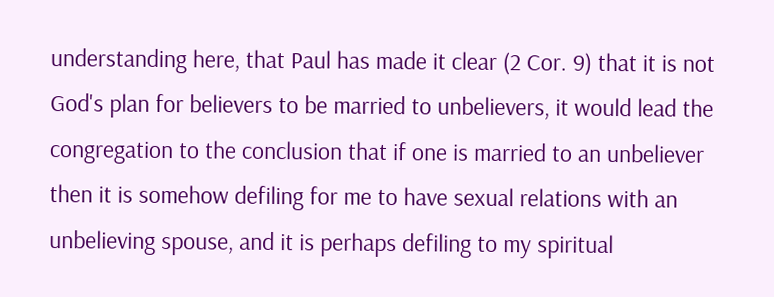understanding here, that Paul has made it clear (2 Cor. 9) that it is not God's plan for believers to be married to unbelievers, it would lead the congregation to the conclusion that if one is married to an unbeliever then it is somehow defiling for me to have sexual relations with an unbelieving spouse, and it is perhaps defiling to my spiritual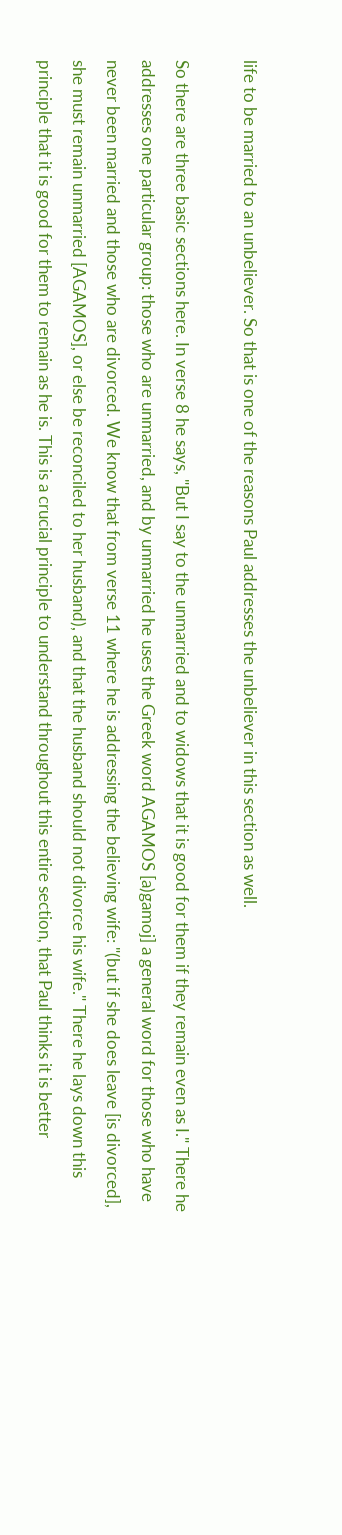life to be married to an unbeliever. So that is one of the reasons Paul addresses the unbeliever in this section as well.

So there are three basic sections here. In verse 8 he says, "But I say to the unmarried and to widows that it is good for them if they remain even as I." There he addresses one particular group: those who are unmarried, and by unmarried he uses the Greek word AGAMOS [a)gamoj] a general word for those who have never been married and those who are divorced. We know that from verse 11 where he is addressing the believing wife: "(but if she does leave [is divorced], she must remain unmarried [AGAMOS], or else be reconciled to her husband), and that the husband should not divorce his wife." There he lays down this principle that it is good for them to remain as he is. This is a crucial principle to understand throughout this entire section, that Paul thinks it is better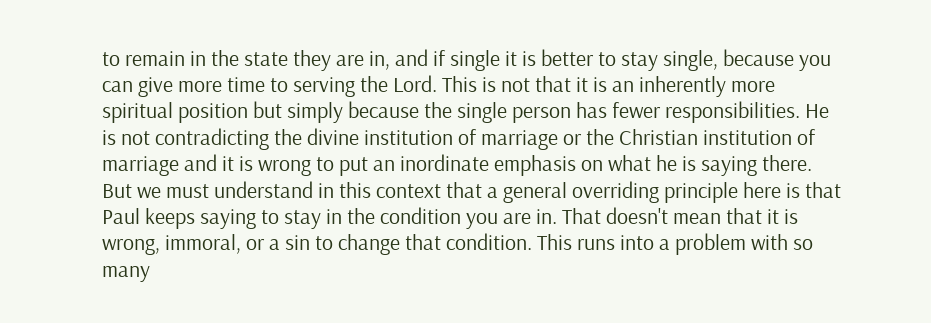to remain in the state they are in, and if single it is better to stay single, because you can give more time to serving the Lord. This is not that it is an inherently more spiritual position but simply because the single person has fewer responsibilities. He is not contradicting the divine institution of marriage or the Christian institution of marriage and it is wrong to put an inordinate emphasis on what he is saying there. But we must understand in this context that a general overriding principle here is that Paul keeps saying to stay in the condition you are in. That doesn't mean that it is wrong, immoral, or a sin to change that condition. This runs into a problem with so many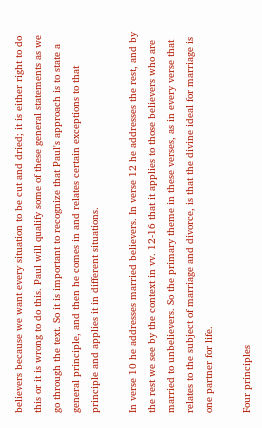believers because we want every situation to be cut and dried; it is either right to do this or it is wrong to do this. Paul will qualify some of these general statements as we go through the text. So it is important to recognize that Paul's approach is to state a general principle, and then he comes in and relates certain exceptions to that principle and applies it in different situations.

In verse 10 he addresses married believers. In verse 12 he addresses the rest, and by the rest we see by the context in vv. 12-16 that it applies to those believers who are married to unbelievers. So the primary theme in these verses, as in every verse that relates to the subject of marriage and divorce, is that the divine ideal for marriage is one partner for life.

Four principles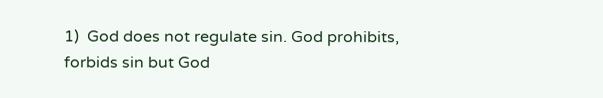1)  God does not regulate sin. God prohibits, forbids sin but God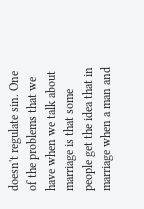doesn't regulate sin. One of the problems that we have when we talk about marriage is that some people get the idea that in marriage when a man and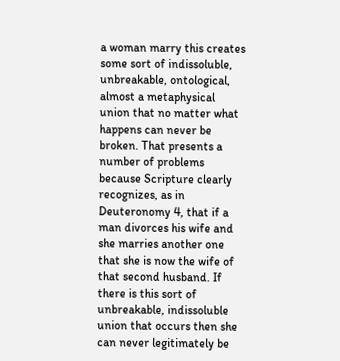a woman marry this creates some sort of indissoluble, unbreakable, ontological, almost a metaphysical union that no matter what happens can never be broken. That presents a number of problems because Scripture clearly recognizes, as in Deuteronomy 4, that if a man divorces his wife and she marries another one that she is now the wife of that second husband. If there is this sort of unbreakable, indissoluble union that occurs then she can never legitimately be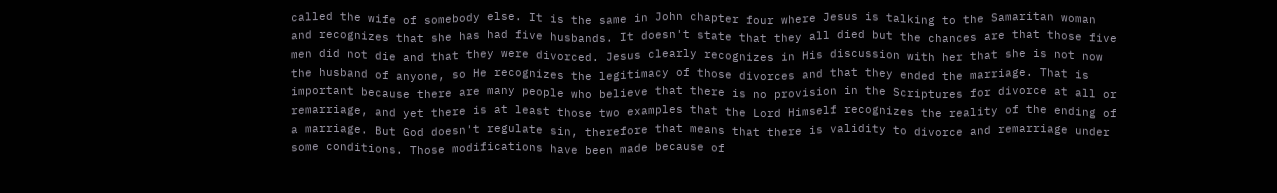called the wife of somebody else. It is the same in John chapter four where Jesus is talking to the Samaritan woman and recognizes that she has had five husbands. It doesn't state that they all died but the chances are that those five men did not die and that they were divorced. Jesus clearly recognizes in His discussion with her that she is not now the husband of anyone, so He recognizes the legitimacy of those divorces and that they ended the marriage. That is important because there are many people who believe that there is no provision in the Scriptures for divorce at all or remarriage, and yet there is at least those two examples that the Lord Himself recognizes the reality of the ending of a marriage. But God doesn't regulate sin, therefore that means that there is validity to divorce and remarriage under some conditions. Those modifications have been made because of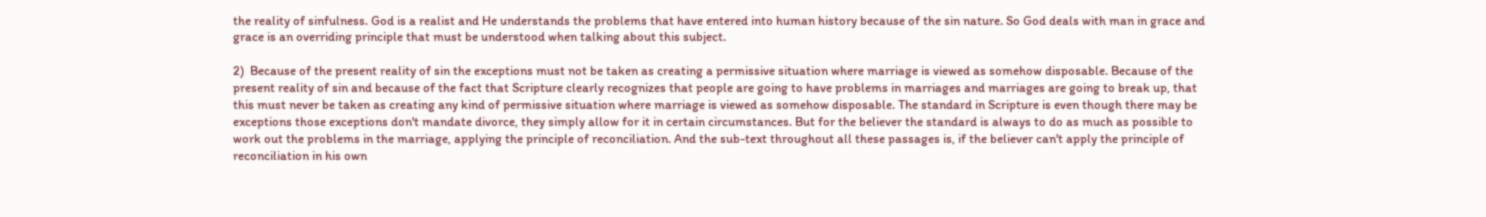the reality of sinfulness. God is a realist and He understands the problems that have entered into human history because of the sin nature. So God deals with man in grace and grace is an overriding principle that must be understood when talking about this subject.

2)  Because of the present reality of sin the exceptions must not be taken as creating a permissive situation where marriage is viewed as somehow disposable. Because of the present reality of sin and because of the fact that Scripture clearly recognizes that people are going to have problems in marriages and marriages are going to break up, that this must never be taken as creating any kind of permissive situation where marriage is viewed as somehow disposable. The standard in Scripture is even though there may be exceptions those exceptions don't mandate divorce, they simply allow for it in certain circumstances. But for the believer the standard is always to do as much as possible to work out the problems in the marriage, applying the principle of reconciliation. And the sub-text throughout all these passages is, if the believer can't apply the principle of reconciliation in his own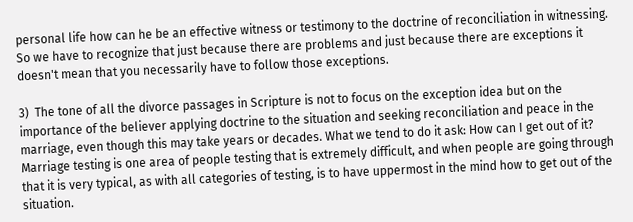personal life how can he be an effective witness or testimony to the doctrine of reconciliation in witnessing. So we have to recognize that just because there are problems and just because there are exceptions it doesn't mean that you necessarily have to follow those exceptions.

3)  The tone of all the divorce passages in Scripture is not to focus on the exception idea but on the importance of the believer applying doctrine to the situation and seeking reconciliation and peace in the marriage, even though this may take years or decades. What we tend to do it ask: How can I get out of it? Marriage testing is one area of people testing that is extremely difficult, and when people are going through that it is very typical, as with all categories of testing, is to have uppermost in the mind how to get out of the situation.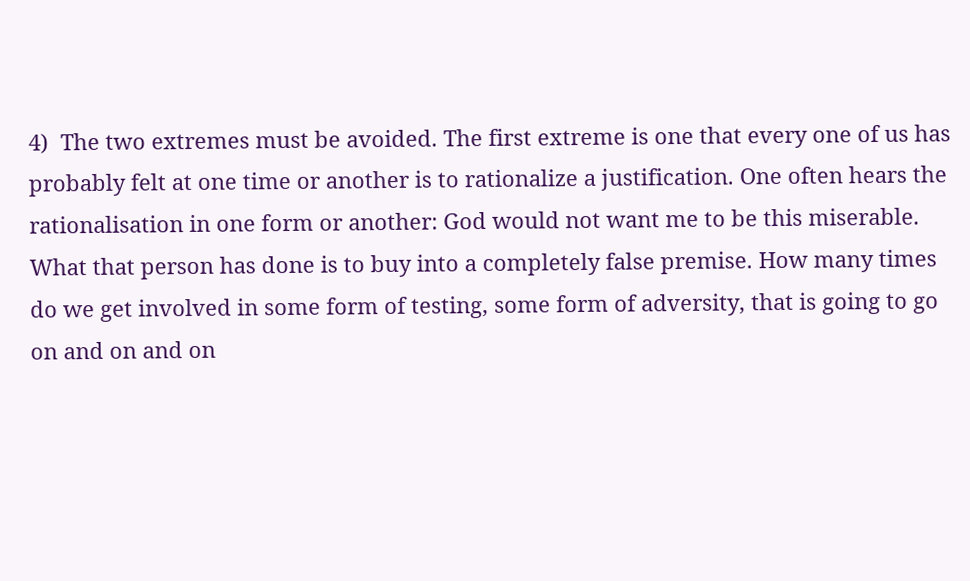4)  The two extremes must be avoided. The first extreme is one that every one of us has probably felt at one time or another is to rationalize a justification. One often hears the rationalisation in one form or another: God would not want me to be this miserable. What that person has done is to buy into a completely false premise. How many times do we get involved in some form of testing, some form of adversity, that is going to go on and on and on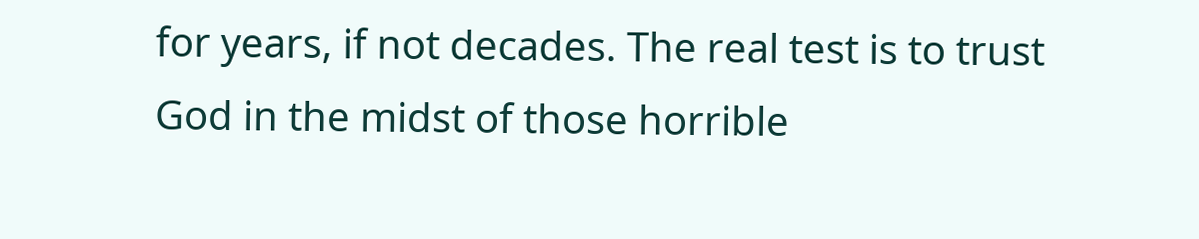for years, if not decades. The real test is to trust God in the midst of those horrible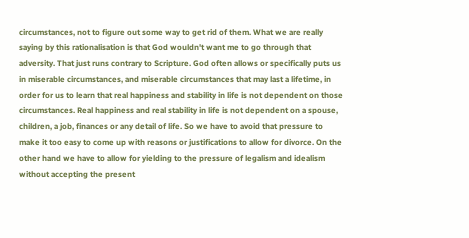circumstances, not to figure out some way to get rid of them. What we are really saying by this rationalisation is that God wouldn't want me to go through that adversity. That just runs contrary to Scripture. God often allows or specifically puts us in miserable circumstances, and miserable circumstances that may last a lifetime, in order for us to learn that real happiness and stability in life is not dependent on those circumstances. Real happiness and real stability in life is not dependent on a spouse, children, a job, finances or any detail of life. So we have to avoid that pressure to make it too easy to come up with reasons or justifications to allow for divorce. On the other hand we have to allow for yielding to the pressure of legalism and idealism without accepting the present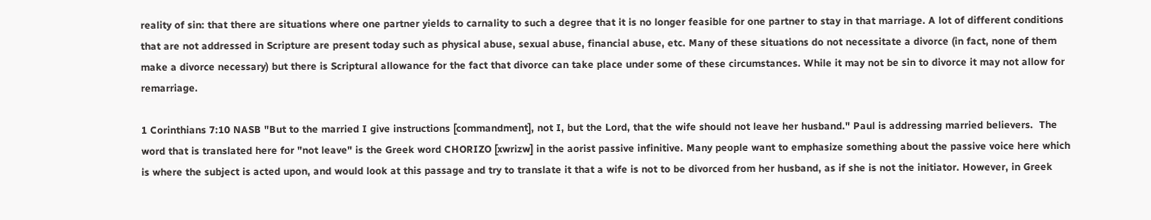reality of sin: that there are situations where one partner yields to carnality to such a degree that it is no longer feasible for one partner to stay in that marriage. A lot of different conditions that are not addressed in Scripture are present today such as physical abuse, sexual abuse, financial abuse, etc. Many of these situations do not necessitate a divorce (in fact, none of them make a divorce necessary) but there is Scriptural allowance for the fact that divorce can take place under some of these circumstances. While it may not be sin to divorce it may not allow for remarriage.

1 Corinthians 7:10 NASB "But to the married I give instructions [commandment], not I, but the Lord, that the wife should not leave her husband." Paul is addressing married believers.  The word that is translated here for "not leave" is the Greek word CHORIZO [xwrizw] in the aorist passive infinitive. Many people want to emphasize something about the passive voice here which is where the subject is acted upon, and would look at this passage and try to translate it that a wife is not to be divorced from her husband, as if she is not the initiator. However, in Greek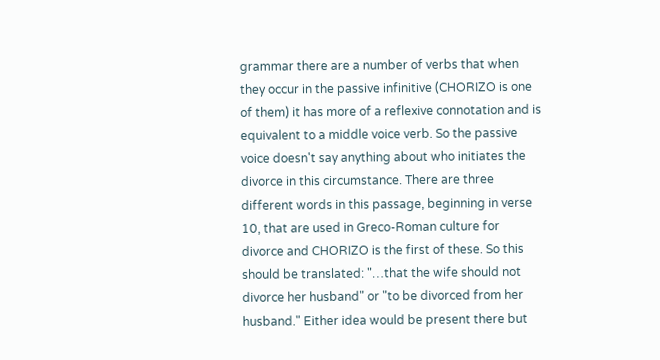grammar there are a number of verbs that when they occur in the passive infinitive (CHORIZO is one of them) it has more of a reflexive connotation and is equivalent to a middle voice verb. So the passive voice doesn't say anything about who initiates the divorce in this circumstance. There are three different words in this passage, beginning in verse 10, that are used in Greco-Roman culture for divorce and CHORIZO is the first of these. So this should be translated: "…that the wife should not divorce her husband" or "to be divorced from her husband." Either idea would be present there but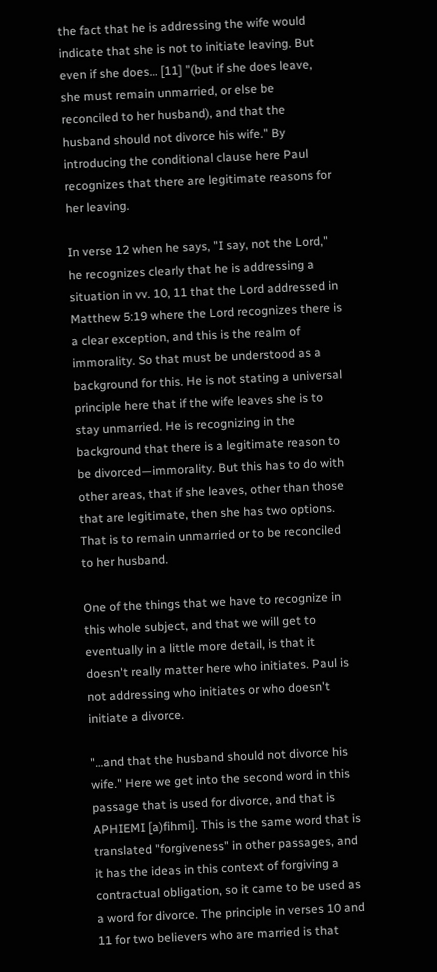the fact that he is addressing the wife would indicate that she is not to initiate leaving. But even if she does… [11] "(but if she does leave, she must remain unmarried, or else be reconciled to her husband), and that the husband should not divorce his wife." By introducing the conditional clause here Paul recognizes that there are legitimate reasons for her leaving.

In verse 12 when he says, "I say, not the Lord," he recognizes clearly that he is addressing a situation in vv. 10, 11 that the Lord addressed in Matthew 5:19 where the Lord recognizes there is a clear exception, and this is the realm of immorality. So that must be understood as a background for this. He is not stating a universal principle here that if the wife leaves she is to stay unmarried. He is recognizing in the background that there is a legitimate reason to be divorced—immorality. But this has to do with other areas, that if she leaves, other than those that are legitimate, then she has two options. That is to remain unmarried or to be reconciled to her husband.

One of the things that we have to recognize in this whole subject, and that we will get to eventually in a little more detail, is that it doesn't really matter here who initiates. Paul is not addressing who initiates or who doesn't initiate a divorce.

"…and that the husband should not divorce his wife." Here we get into the second word in this passage that is used for divorce, and that is APHIEMI [a)fihmi]. This is the same word that is translated "forgiveness" in other passages, and it has the ideas in this context of forgiving a contractual obligation, so it came to be used as a word for divorce. The principle in verses 10 and 11 for two believers who are married is that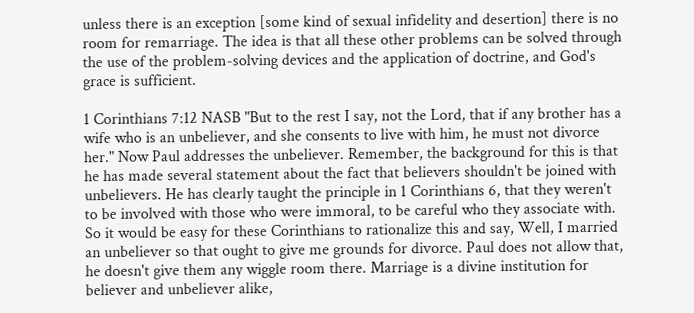unless there is an exception [some kind of sexual infidelity and desertion] there is no room for remarriage. The idea is that all these other problems can be solved through the use of the problem-solving devices and the application of doctrine, and God's grace is sufficient.

1 Corinthians 7:12 NASB "But to the rest I say, not the Lord, that if any brother has a wife who is an unbeliever, and she consents to live with him, he must not divorce her." Now Paul addresses the unbeliever. Remember, the background for this is that he has made several statement about the fact that believers shouldn't be joined with unbelievers. He has clearly taught the principle in 1 Corinthians 6, that they weren't to be involved with those who were immoral, to be careful who they associate with. So it would be easy for these Corinthians to rationalize this and say, Well, I married an unbeliever so that ought to give me grounds for divorce. Paul does not allow that, he doesn't give them any wiggle room there. Marriage is a divine institution for believer and unbeliever alike,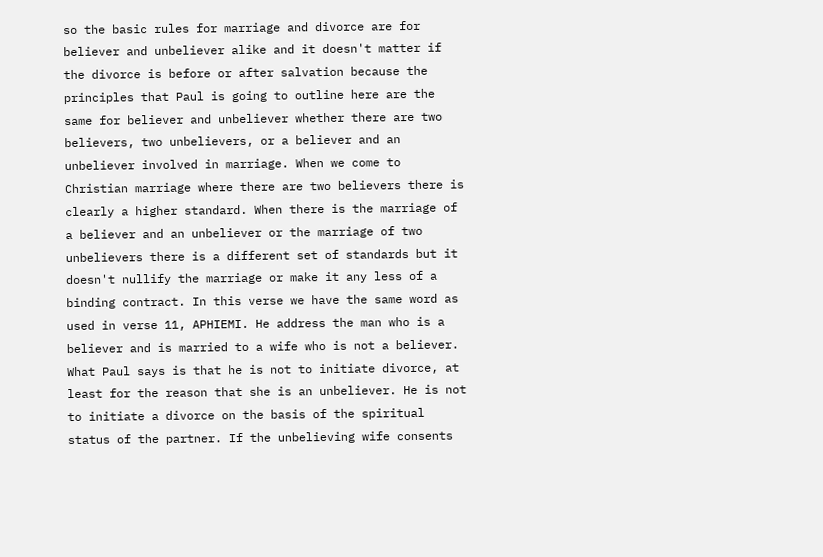so the basic rules for marriage and divorce are for believer and unbeliever alike and it doesn't matter if the divorce is before or after salvation because the principles that Paul is going to outline here are the same for believer and unbeliever whether there are two believers, two unbelievers, or a believer and an unbeliever involved in marriage. When we come to Christian marriage where there are two believers there is clearly a higher standard. When there is the marriage of a believer and an unbeliever or the marriage of two unbelievers there is a different set of standards but it doesn't nullify the marriage or make it any less of a binding contract. In this verse we have the same word as used in verse 11, APHIEMI. He address the man who is a believer and is married to a wife who is not a believer. What Paul says is that he is not to initiate divorce, at least for the reason that she is an unbeliever. He is not to initiate a divorce on the basis of the spiritual status of the partner. If the unbelieving wife consents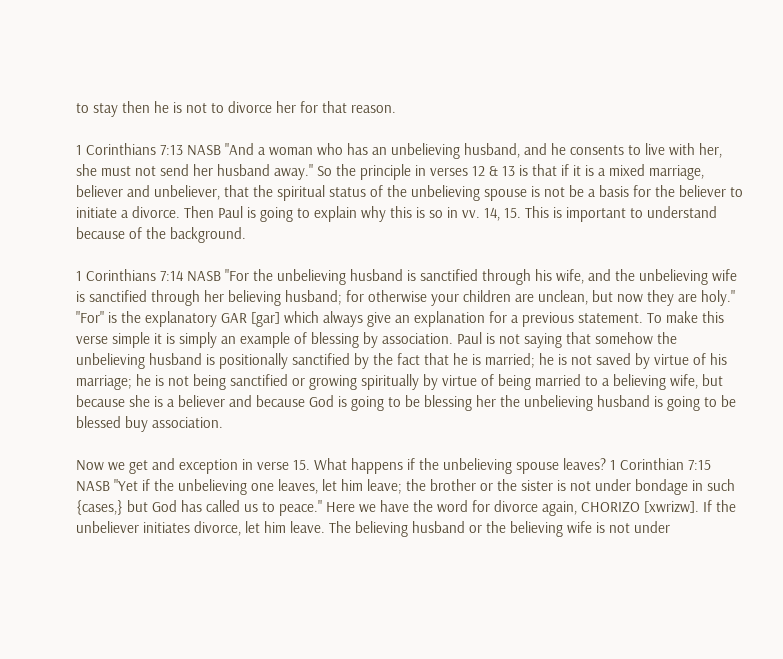to stay then he is not to divorce her for that reason.

1 Corinthians 7:13 NASB "And a woman who has an unbelieving husband, and he consents to live with her, she must not send her husband away." So the principle in verses 12 & 13 is that if it is a mixed marriage, believer and unbeliever, that the spiritual status of the unbelieving spouse is not be a basis for the believer to initiate a divorce. Then Paul is going to explain why this is so in vv. 14, 15. This is important to understand because of the background.

1 Corinthians 7:14 NASB "For the unbelieving husband is sanctified through his wife, and the unbelieving wife is sanctified through her believing husband; for otherwise your children are unclean, but now they are holy." "For" is the explanatory GAR [gar] which always give an explanation for a previous statement. To make this verse simple it is simply an example of blessing by association. Paul is not saying that somehow the unbelieving husband is positionally sanctified by the fact that he is married; he is not saved by virtue of his marriage; he is not being sanctified or growing spiritually by virtue of being married to a believing wife, but because she is a believer and because God is going to be blessing her the unbelieving husband is going to be blessed buy association.

Now we get and exception in verse 15. What happens if the unbelieving spouse leaves? 1 Corinthian 7:15 NASB "Yet if the unbelieving one leaves, let him leave; the brother or the sister is not under bondage in such {cases,} but God has called us to peace." Here we have the word for divorce again, CHORIZO [xwrizw]. If the unbeliever initiates divorce, let him leave. The believing husband or the believing wife is not under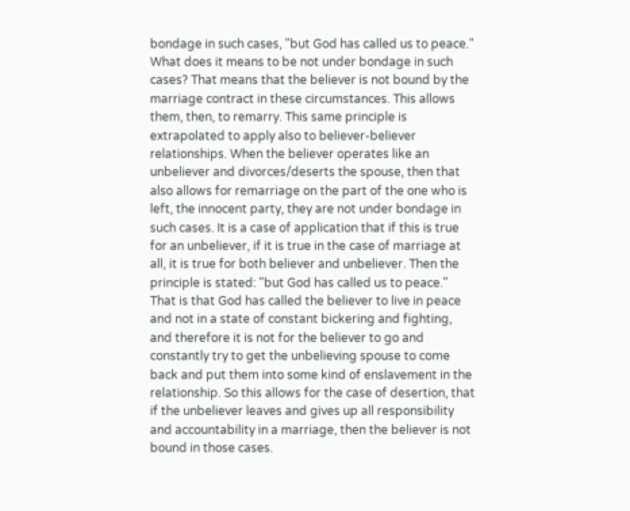bondage in such cases, "but God has called us to peace." What does it means to be not under bondage in such cases? That means that the believer is not bound by the marriage contract in these circumstances. This allows them, then, to remarry. This same principle is extrapolated to apply also to believer-believer relationships. When the believer operates like an unbeliever and divorces/deserts the spouse, then that also allows for remarriage on the part of the one who is left, the innocent party, they are not under bondage in such cases. It is a case of application that if this is true for an unbeliever, if it is true in the case of marriage at all, it is true for both believer and unbeliever. Then the principle is stated: "but God has called us to peace." That is that God has called the believer to live in peace and not in a state of constant bickering and fighting, and therefore it is not for the believer to go and constantly try to get the unbelieving spouse to come back and put them into some kind of enslavement in the relationship. So this allows for the case of desertion, that if the unbeliever leaves and gives up all responsibility and accountability in a marriage, then the believer is not bound in those cases.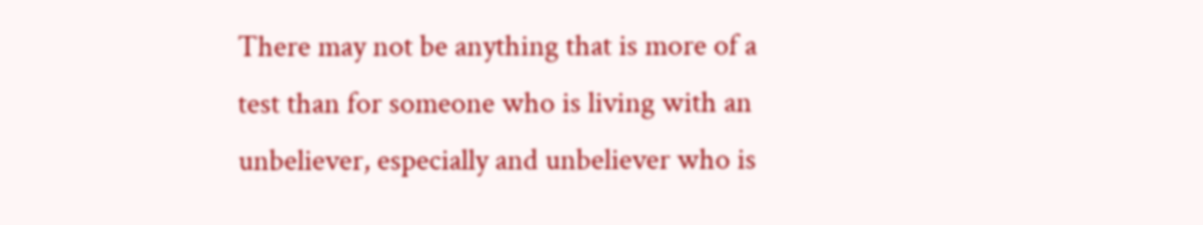There may not be anything that is more of a test than for someone who is living with an unbeliever, especially and unbeliever who is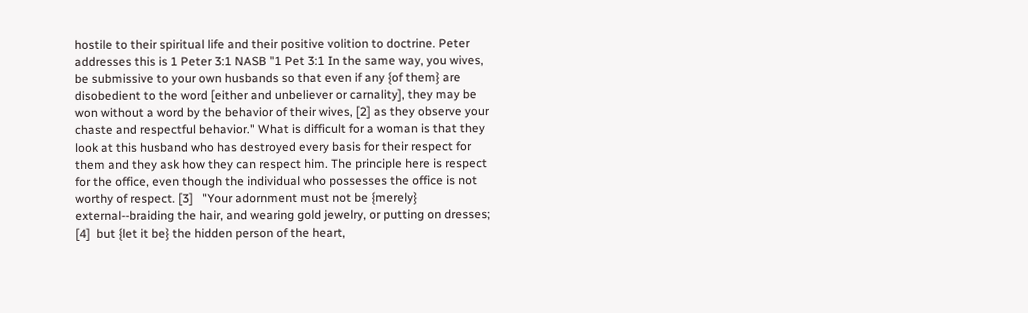hostile to their spiritual life and their positive volition to doctrine. Peter addresses this is 1 Peter 3:1 NASB "1 Pet 3:1 In the same way, you wives, be submissive to your own husbands so that even if any {of them} are disobedient to the word [either and unbeliever or carnality], they may be won without a word by the behavior of their wives, [2] as they observe your chaste and respectful behavior." What is difficult for a woman is that they look at this husband who has destroyed every basis for their respect for them and they ask how they can respect him. The principle here is respect for the office, even though the individual who possesses the office is not worthy of respect. [3]   "Your adornment must not be {merely} external--braiding the hair, and wearing gold jewelry, or putting on dresses; [4]  but {let it be} the hidden person of the heart,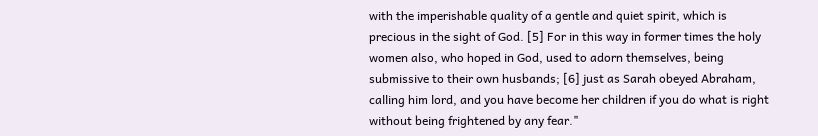with the imperishable quality of a gentle and quiet spirit, which is precious in the sight of God. [5] For in this way in former times the holy women also, who hoped in God, used to adorn themselves, being submissive to their own husbands; [6] just as Sarah obeyed Abraham, calling him lord, and you have become her children if you do what is right without being frightened by any fear."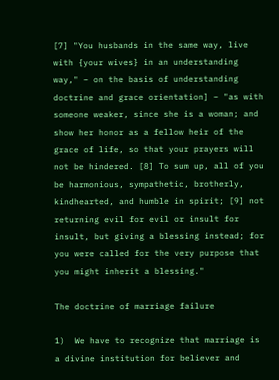[7] "You husbands in the same way, live with {your wives} in an understanding way," – on the basis of understanding doctrine and grace orientation] – "as with someone weaker, since she is a woman; and show her honor as a fellow heir of the grace of life, so that your prayers will not be hindered. [8] To sum up, all of you be harmonious, sympathetic, brotherly, kindhearted, and humble in spirit; [9] not returning evil for evil or insult for insult, but giving a blessing instead; for you were called for the very purpose that you might inherit a blessing."

The doctrine of marriage failure

1)  We have to recognize that marriage is a divine institution for believer and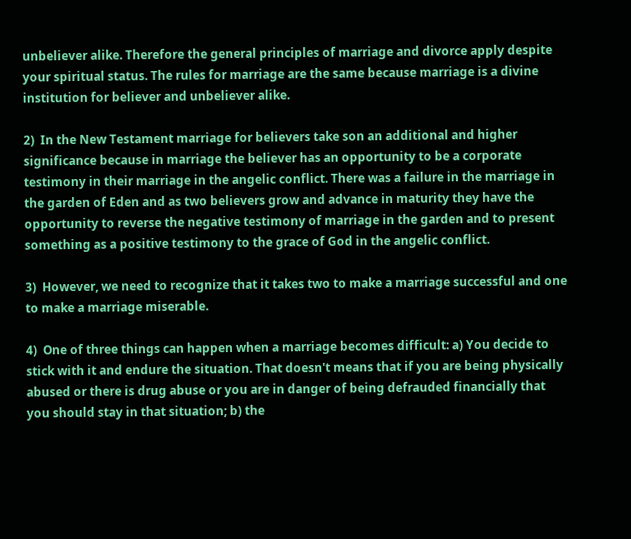unbeliever alike. Therefore the general principles of marriage and divorce apply despite your spiritual status. The rules for marriage are the same because marriage is a divine institution for believer and unbeliever alike.

2)  In the New Testament marriage for believers take son an additional and higher significance because in marriage the believer has an opportunity to be a corporate testimony in their marriage in the angelic conflict. There was a failure in the marriage in the garden of Eden and as two believers grow and advance in maturity they have the opportunity to reverse the negative testimony of marriage in the garden and to present something as a positive testimony to the grace of God in the angelic conflict.

3)  However, we need to recognize that it takes two to make a marriage successful and one to make a marriage miserable.

4)  One of three things can happen when a marriage becomes difficult: a) You decide to stick with it and endure the situation. That doesn't means that if you are being physically abused or there is drug abuse or you are in danger of being defrauded financially that you should stay in that situation; b) the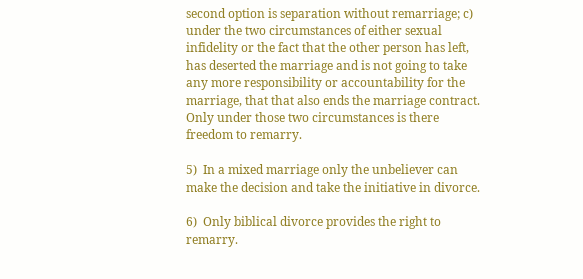second option is separation without remarriage; c) under the two circumstances of either sexual infidelity or the fact that the other person has left, has deserted the marriage and is not going to take any more responsibility or accountability for the marriage, that that also ends the marriage contract. Only under those two circumstances is there freedom to remarry.

5)  In a mixed marriage only the unbeliever can make the decision and take the initiative in divorce.

6)  Only biblical divorce provides the right to remarry.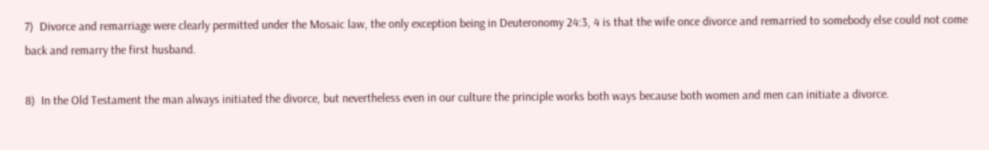7)  Divorce and remarriage were clearly permitted under the Mosaic law, the only exception being in Deuteronomy 24:3, 4 is that the wife once divorce and remarried to somebody else could not come back and remarry the first husband.

8)  In the Old Testament the man always initiated the divorce, but nevertheless even in our culture the principle works both ways because both women and men can initiate a divorce.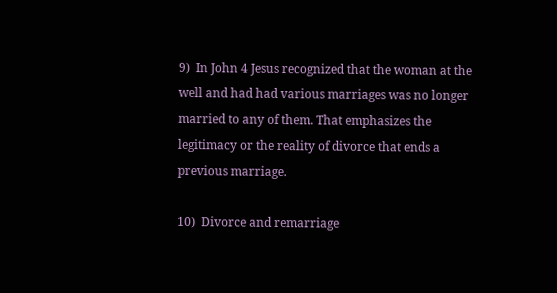9)  In John 4 Jesus recognized that the woman at the well and had had various marriages was no longer married to any of them. That emphasizes the legitimacy or the reality of divorce that ends a previous marriage.

10)  Divorce and remarriage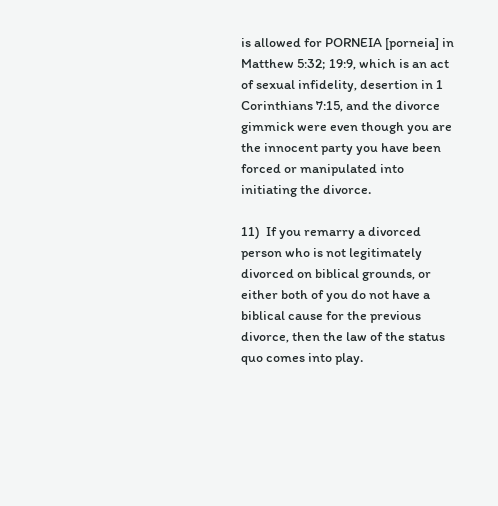is allowed for PORNEIA [porneia] in Matthew 5:32; 19:9, which is an act of sexual infidelity, desertion in 1 Corinthians 7:15, and the divorce gimmick were even though you are the innocent party you have been forced or manipulated into initiating the divorce.

11)  If you remarry a divorced person who is not legitimately divorced on biblical grounds, or either both of you do not have a biblical cause for the previous divorce, then the law of the status quo comes into play.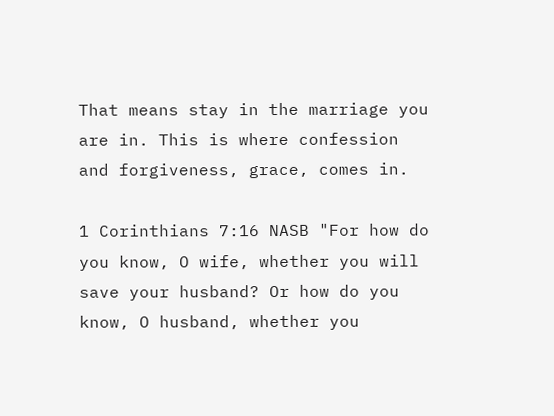That means stay in the marriage you are in. This is where confession and forgiveness, grace, comes in.

1 Corinthians 7:16 NASB "For how do you know, O wife, whether you will save your husband? Or how do you know, O husband, whether you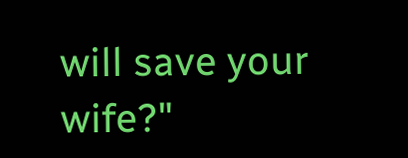will save your wife?"